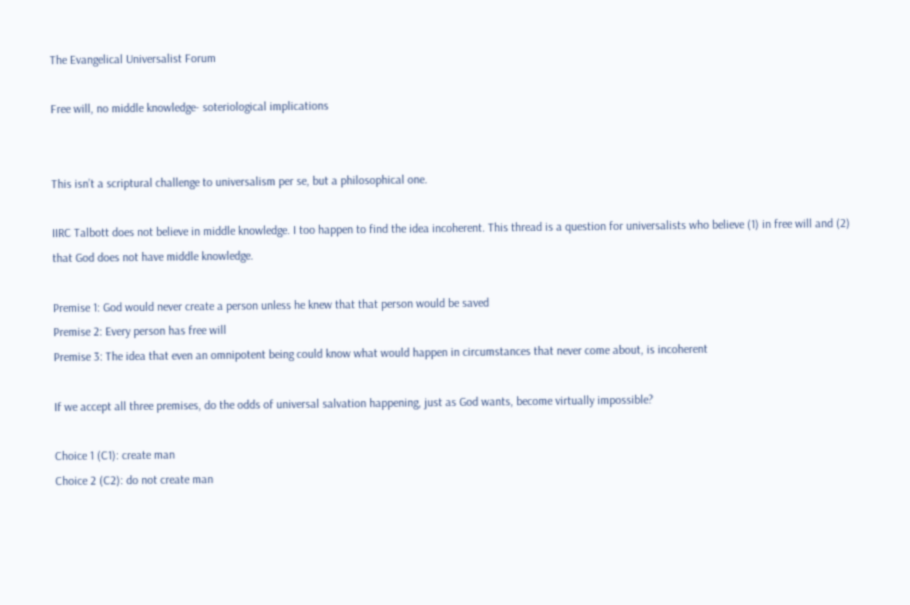The Evangelical Universalist Forum

Free will, no middle knowledge- soteriological implications


This isn’t a scriptural challenge to universalism per se, but a philosophical one.

IIRC Talbott does not believe in middle knowledge. I too happen to find the idea incoherent. This thread is a question for universalists who believe (1) in free will and (2) that God does not have middle knowledge.

Premise 1: God would never create a person unless he knew that that person would be saved
Premise 2: Every person has free will
Premise 3: The idea that even an omnipotent being could know what would happen in circumstances that never come about, is incoherent

If we accept all three premises, do the odds of universal salvation happening, just as God wants, become virtually impossible?

Choice 1 (C1): create man
Choice 2 (C2): do not create man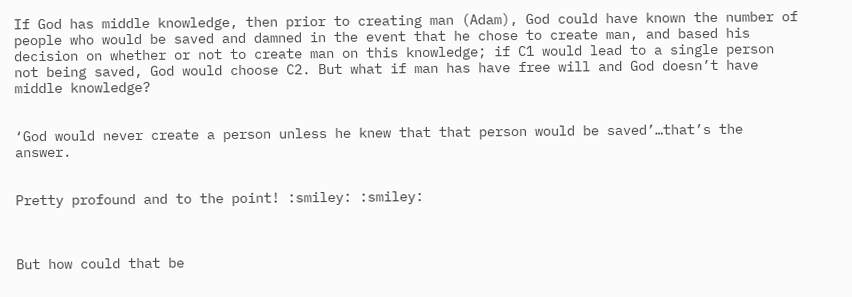If God has middle knowledge, then prior to creating man (Adam), God could have known the number of people who would be saved and damned in the event that he chose to create man, and based his decision on whether or not to create man on this knowledge; if C1 would lead to a single person not being saved, God would choose C2. But what if man has have free will and God doesn’t have middle knowledge?


‘God would never create a person unless he knew that that person would be saved’…that’s the answer.


Pretty profound and to the point! :smiley: :smiley:



But how could that be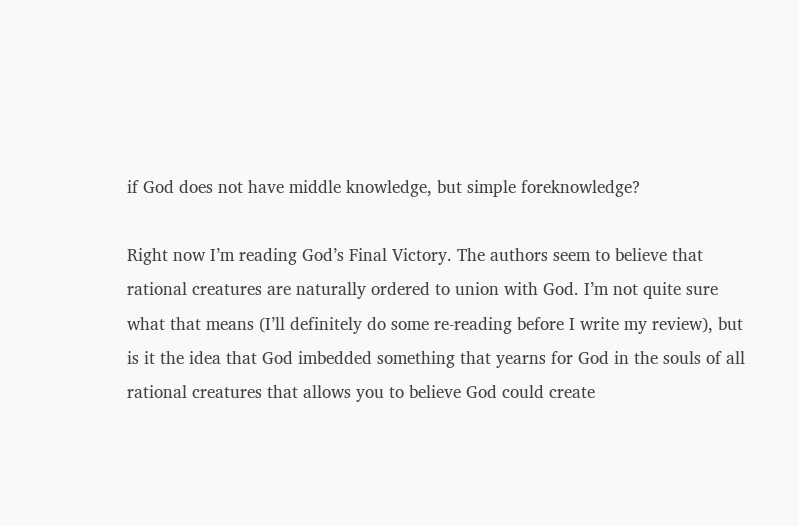if God does not have middle knowledge, but simple foreknowledge?

Right now I’m reading God’s Final Victory. The authors seem to believe that rational creatures are naturally ordered to union with God. I’m not quite sure what that means (I’ll definitely do some re-reading before I write my review), but is it the idea that God imbedded something that yearns for God in the souls of all rational creatures that allows you to believe God could create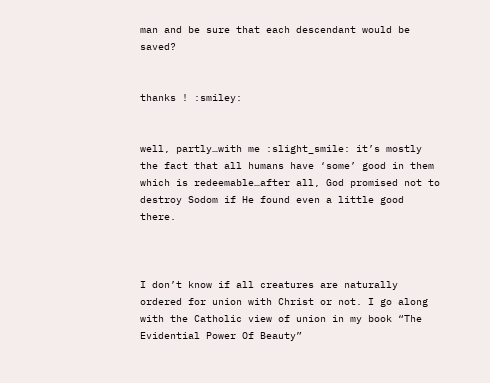man and be sure that each descendant would be saved?


thanks ! :smiley:


well, partly…with me :slight_smile: it’s mostly the fact that all humans have ‘some’ good in them which is redeemable…after all, God promised not to destroy Sodom if He found even a little good there.



I don’t know if all creatures are naturally ordered for union with Christ or not. I go along with the Catholic view of union in my book “The Evidential Power Of Beauty”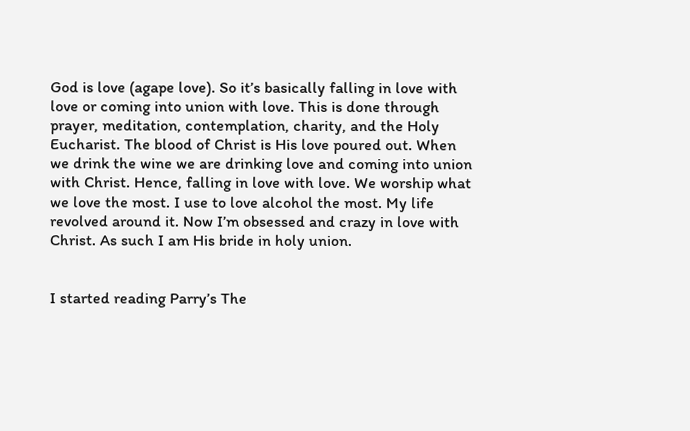God is love (agape love). So it’s basically falling in love with love or coming into union with love. This is done through prayer, meditation, contemplation, charity, and the Holy Eucharist. The blood of Christ is His love poured out. When we drink the wine we are drinking love and coming into union with Christ. Hence, falling in love with love. We worship what we love the most. I use to love alcohol the most. My life revolved around it. Now I’m obsessed and crazy in love with Christ. As such I am His bride in holy union.


I started reading Parry’s The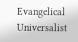Evangelical Universalist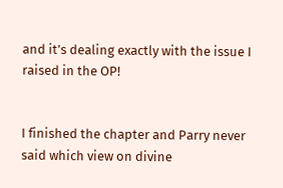and it’s dealing exactly with the issue I raised in the OP!


I finished the chapter and Parry never said which view on divine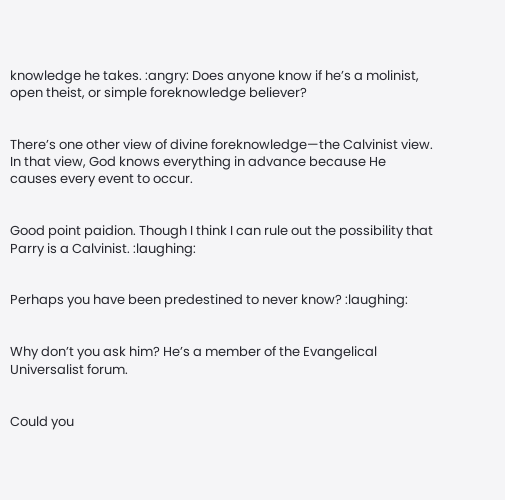knowledge he takes. :angry: Does anyone know if he’s a molinist, open theist, or simple foreknowledge believer?


There’s one other view of divine foreknowledge—the Calvinist view. In that view, God knows everything in advance because He causes every event to occur.


Good point paidion. Though I think I can rule out the possibility that Parry is a Calvinist. :laughing:


Perhaps you have been predestined to never know? :laughing:


Why don’t you ask him? He’s a member of the Evangelical Universalist forum.


Could you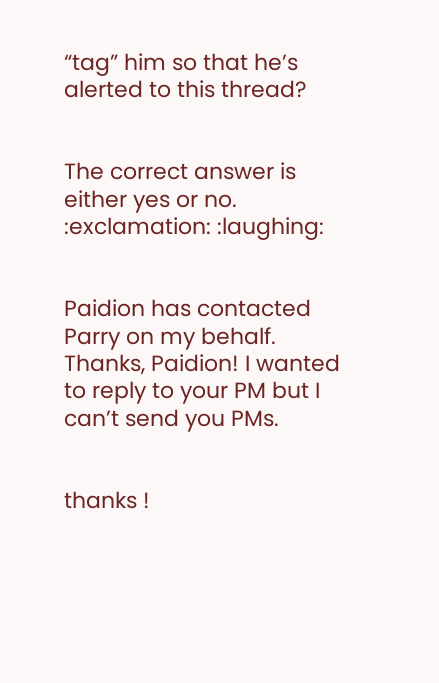“tag” him so that he’s alerted to this thread?


The correct answer is either yes or no. :exclamation: :laughing:


Paidion has contacted Parry on my behalf. Thanks, Paidion! I wanted to reply to your PM but I can’t send you PMs.


thanks !